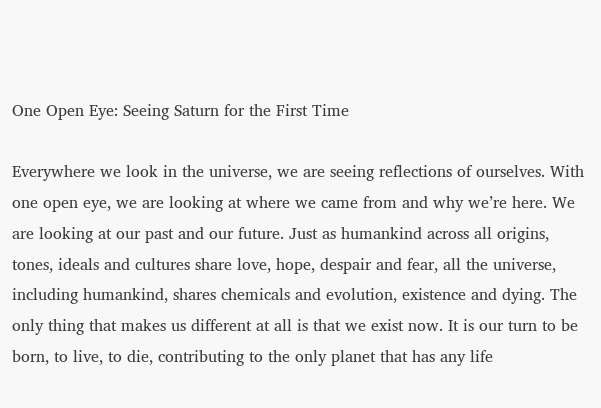One Open Eye: Seeing Saturn for the First Time

Everywhere we look in the universe, we are seeing reflections of ourselves. With one open eye, we are looking at where we came from and why we’re here. We are looking at our past and our future. Just as humankind across all origins, tones, ideals and cultures share love, hope, despair and fear, all the universe, including humankind, shares chemicals and evolution, existence and dying. The only thing that makes us different at all is that we exist now. It is our turn to be born, to live, to die, contributing to the only planet that has any life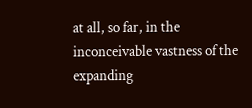at all, so far, in the inconceivable vastness of the expanding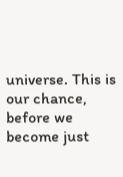universe. This is our chance, before we become just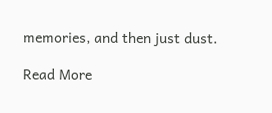memories, and then just dust.

Read More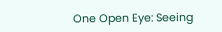One Open Eye: Seeing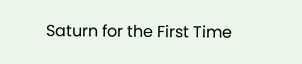Saturn for the First Time